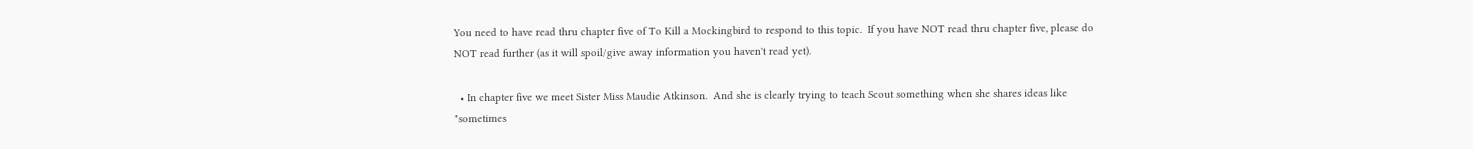You need to have read thru chapter five of To Kill a Mockingbird to respond to this topic.  If you have NOT read thru chapter five, please do NOT read further (as it will spoil/give away information you haven't read yet).

  • In chapter five we meet Sister Miss Maudie Atkinson.  And she is clearly trying to teach Scout something when she shares ideas like "sometimes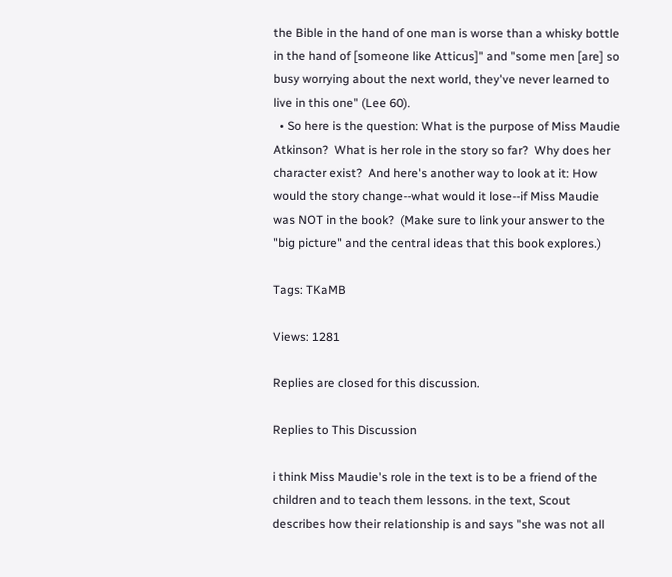the Bible in the hand of one man is worse than a whisky bottle in the hand of [someone like Atticus]" and "some men [are] so busy worrying about the next world, they've never learned to live in this one" (Lee 60).
  • So here is the question: What is the purpose of Miss Maudie Atkinson?  What is her role in the story so far?  Why does her character exist?  And here's another way to look at it: How would the story change--what would it lose--if Miss Maudie was NOT in the book?  (Make sure to link your answer to the "big picture" and the central ideas that this book explores.)

Tags: TKaMB

Views: 1281

Replies are closed for this discussion.

Replies to This Discussion

i think Miss Maudie's role in the text is to be a friend of the children and to teach them lessons. in the text, Scout describes how their relationship is and says "she was not all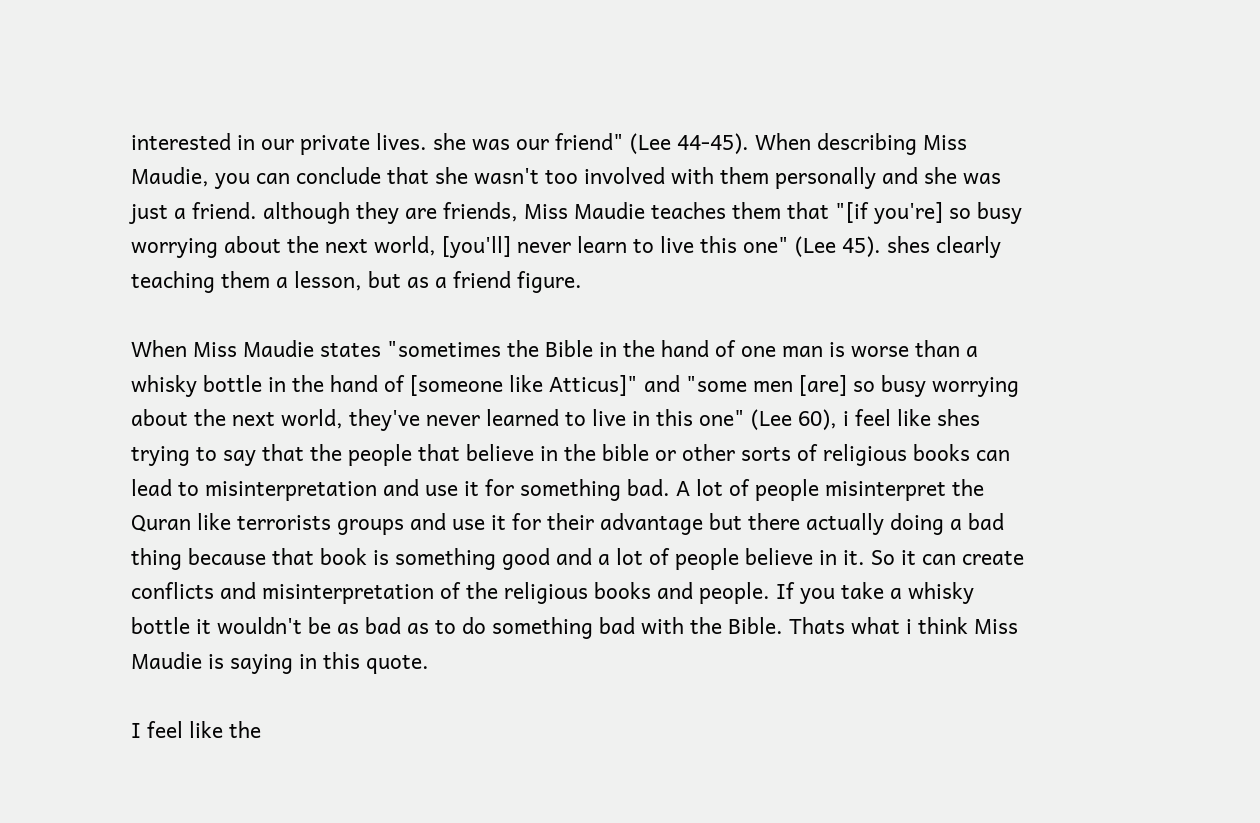interested in our private lives. she was our friend" (Lee 44-45). When describing Miss Maudie, you can conclude that she wasn't too involved with them personally and she was just a friend. although they are friends, Miss Maudie teaches them that "[if you're] so busy worrying about the next world, [you'll] never learn to live this one" (Lee 45). shes clearly teaching them a lesson, but as a friend figure.

When Miss Maudie states "sometimes the Bible in the hand of one man is worse than a whisky bottle in the hand of [someone like Atticus]" and "some men [are] so busy worrying about the next world, they've never learned to live in this one" (Lee 60), i feel like shes trying to say that the people that believe in the bible or other sorts of religious books can lead to misinterpretation and use it for something bad. A lot of people misinterpret the Quran like terrorists groups and use it for their advantage but there actually doing a bad thing because that book is something good and a lot of people believe in it. So it can create conflicts and misinterpretation of the religious books and people. If you take a whisky bottle it wouldn't be as bad as to do something bad with the Bible. Thats what i think Miss Maudie is saying in this quote.

I feel like the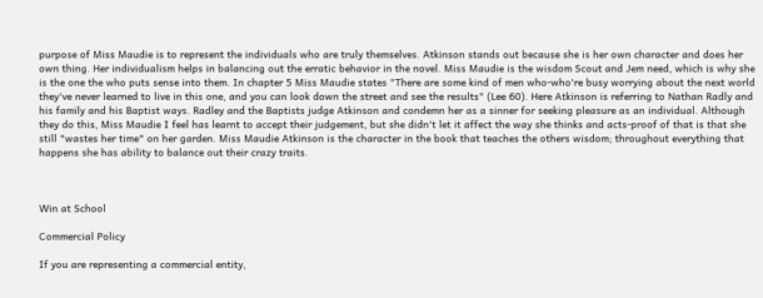purpose of Miss Maudie is to represent the individuals who are truly themselves. Atkinson stands out because she is her own character and does her own thing. Her individualism helps in balancing out the erratic behavior in the novel. Miss Maudie is the wisdom Scout and Jem need, which is why she is the one the who puts sense into them. In chapter 5 Miss Maudie states "There are some kind of men who-who're busy worrying about the next world they've never learned to live in this one, and you can look down the street and see the results" (Lee 60). Here Atkinson is referring to Nathan Radly and his family and his Baptist ways. Radley and the Baptists judge Atkinson and condemn her as a sinner for seeking pleasure as an individual. Although they do this, Miss Maudie I feel has learnt to accept their judgement, but she didn't let it affect the way she thinks and acts-proof of that is that she still "wastes her time" on her garden. Miss Maudie Atkinson is the character in the book that teaches the others wisdom; throughout everything that happens she has ability to balance out their crazy traits.



Win at School

Commercial Policy

If you are representing a commercial entity,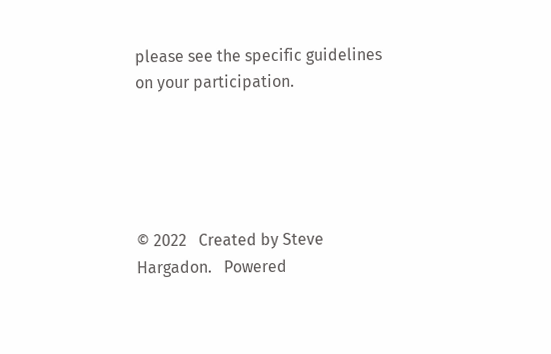please see the specific guidelines on your participation.





© 2022   Created by Steve Hargadon.   Powered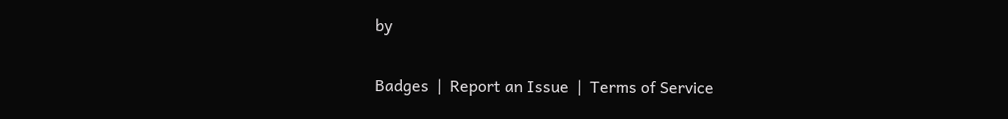by

Badges  |  Report an Issue  |  Terms of Service